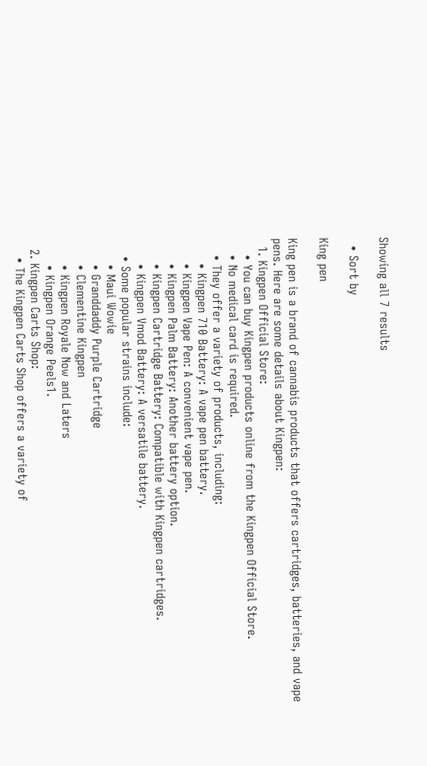Showing all 7 results

  • Sort by

King pen

King pen is a brand of cannabis products that offers cartridges, batteries, and vape pens. Here are some details about Kingpen:
  1. Kingpen Official Store:
    • You can buy Kingpen products online from the Kingpen Official Store.
    • No medical card is required.
    • They offer a variety of products, including:
      • Kingpen 710 Battery: A vape pen battery.
      • Kingpen Vape Pen: A convenient vape pen.
      • Kingpen Palm Battery: Another battery option.
      • Kingpen Cartridge Battery: Compatible with Kingpen cartridges.
      • Kingpen Vmod Battery: A versatile battery.
    • Some popular strains include:
      • Maui Wowie
      • Granddaddy Purple Cartridge
      • Clementine Kingpen
      • Kingpen Royale Now and Laters
      • Kingpen Orange Peels1.
  2. Kingpen Carts Shop:
    • The Kingpen Carts Shop offers a variety of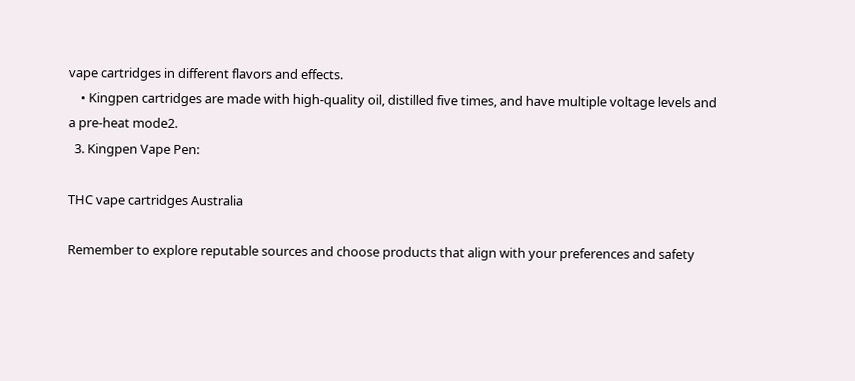vape cartridges in different flavors and effects.
    • Kingpen cartridges are made with high-quality oil, distilled five times, and have multiple voltage levels and a pre-heat mode2.
  3. Kingpen Vape Pen:

THC vape cartridges Australia

Remember to explore reputable sources and choose products that align with your preferences and safety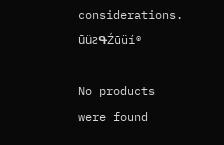considerations. ūüƨԳŹūüí®

No products were found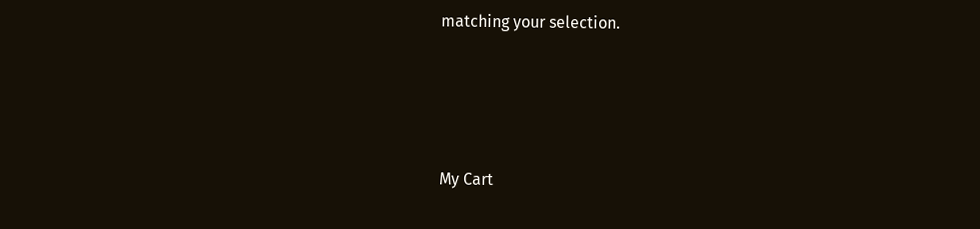matching your selection.





My Cart